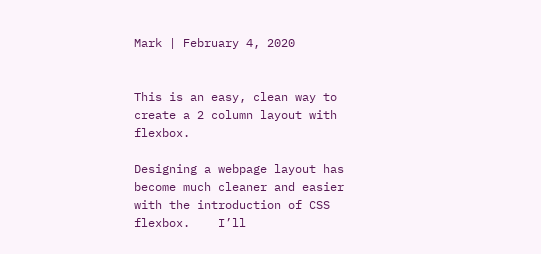Mark | February 4, 2020


This is an easy, clean way to create a 2 column layout with flexbox.

Designing a webpage layout has become much cleaner and easier with the introduction of CSS flexbox.    I’ll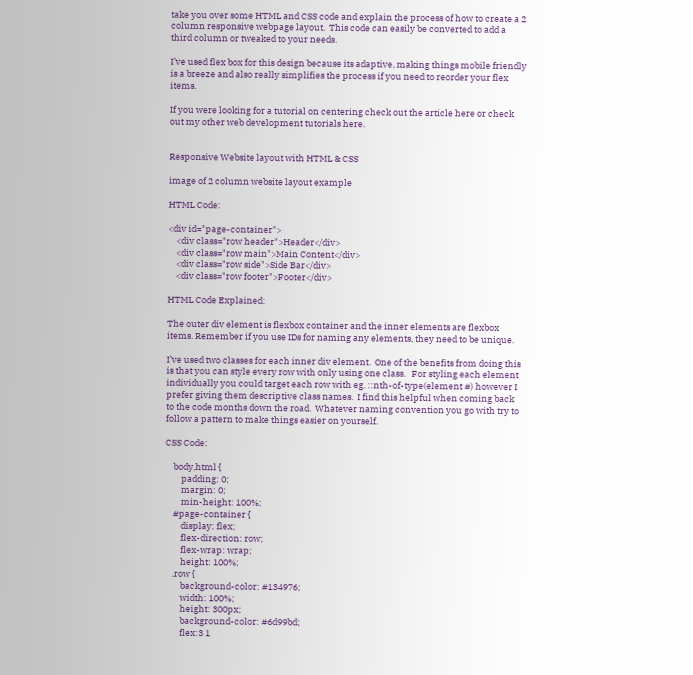take you over some HTML and CSS code and explain the process of how to create a 2 column responsive webpage layout.  This code can easily be converted to add a third column or tweaked to your needs.

I’ve used flex box for this design because its adaptive, making things mobile friendly is a breeze and also really simplifies the process if you need to reorder your flex items.

If you were looking for a tutorial on centering check out the article here or check out my other web development tutorials here.


Responsive Website layout with HTML & CSS

image of 2 column website layout example

HTML Code:

<div id="page-container">
    <div class="row header">Header</div>
    <div class="row main">Main Content</div>
    <div class="row side">Side Bar</div>
    <div class="row footer">Footer</div>

HTML Code Explained:

The outer div element is flexbox container and the inner elements are flexbox items. Remember if you use IDs for naming any elements, they need to be unique.

I’ve used two classes for each inner div element.  One of the benefits from doing this is that you can style every row with only using one class.   For styling each element individually you could target each row with eg. ::nth-of-type(element #) however I prefer giving them descriptive class names.  I find this helpful when coming back to the code months down the road.  Whatever naming convention you go with try to follow a pattern to make things easier on yourself.

CSS Code:

    body,html {
        padding: 0;
        margin: 0;
        min-height: 100%;
    #page-container {
        display: flex;
        flex-direction: row;
        flex-wrap: wrap;
        height: 100%;
    .row {
        background-color: #134976;
        width: 100%;
        height: 300px;
        background-color: #6d99bd;
        flex:3 1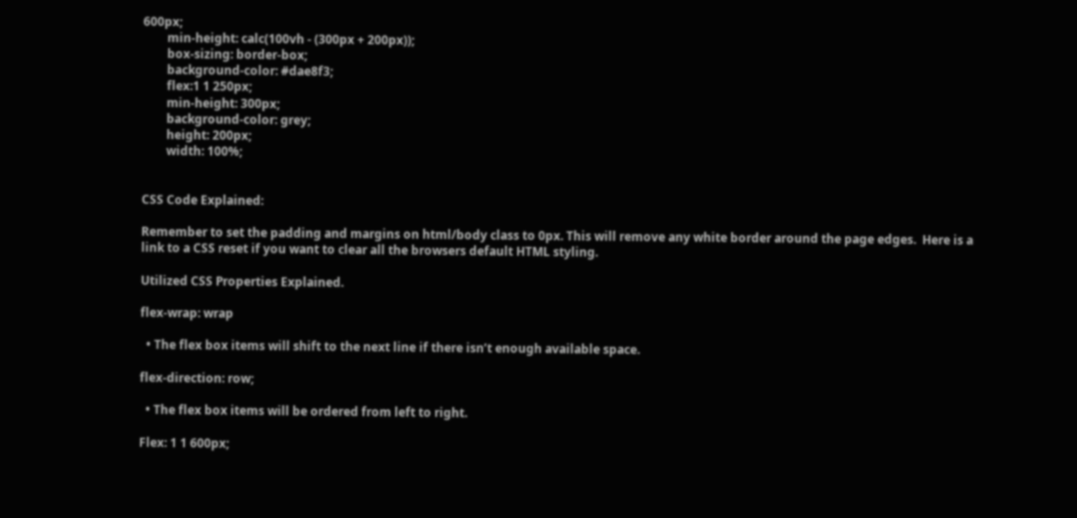600px;
        min-height: calc(100vh - (300px + 200px));
        box-sizing: border-box;
        background-color: #dae8f3;
        flex:1 1 250px;
        min-height: 300px;
        background-color: grey;
        height: 200px;
        width: 100%;


CSS Code Explained:

Remember to set the padding and margins on html/body class to 0px. This will remove any white border around the page edges.  Here is a link to a CSS reset if you want to clear all the browsers default HTML styling.

Utilized CSS Properties Explained.

flex-wrap: wrap

  • The flex box items will shift to the next line if there isn’t enough available space.

flex-direction: row;

  • The flex box items will be ordered from left to right.

Flex: 1 1 600px;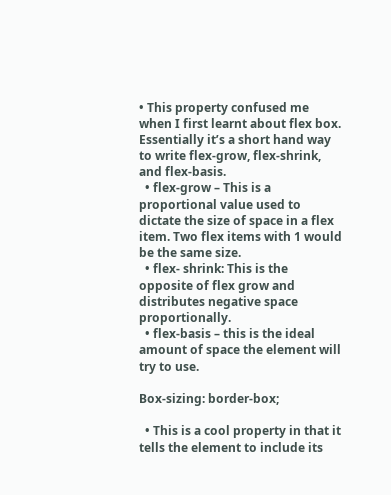• This property confused me when I first learnt about flex box. Essentially it’s a short hand way to write flex-grow, flex-shrink, and flex-basis.
  • flex-grow – This is a proportional value used to dictate the size of space in a flex item. Two flex items with 1 would be the same size.
  • flex- shrink: This is the opposite of flex grow and distributes negative space proportionally.
  • flex-basis – this is the ideal amount of space the element will try to use.

Box-sizing: border-box;

  • This is a cool property in that it tells the element to include its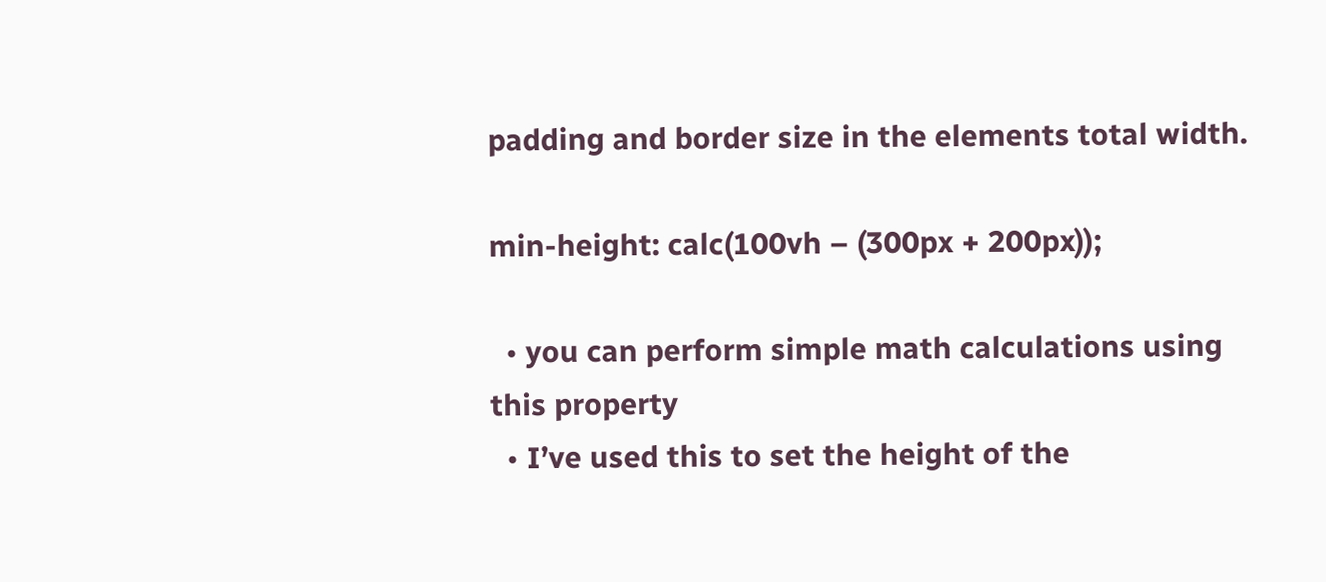padding and border size in the elements total width.

min-height: calc(100vh – (300px + 200px));

  • you can perform simple math calculations using this property
  • I’ve used this to set the height of the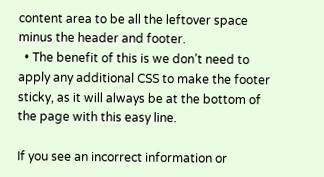content area to be all the leftover space minus the header and footer.
  • The benefit of this is we don’t need to apply any additional CSS to make the footer sticky, as it will always be at the bottom of the page with this easy line.

If you see an incorrect information or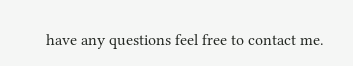have any questions feel free to contact me.